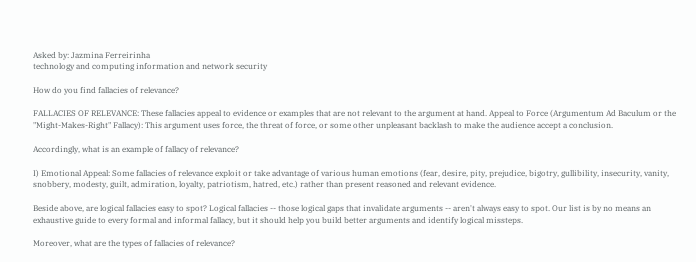Asked by: Jazmina Ferreirinha
technology and computing information and network security

How do you find fallacies of relevance?

FALLACIES OF RELEVANCE: These fallacies appeal to evidence or examples that are not relevant to the argument at hand. Appeal to Force (Argumentum Ad Baculum or the "Might-Makes-Right" Fallacy): This argument uses force, the threat of force, or some other unpleasant backlash to make the audience accept a conclusion.

Accordingly, what is an example of fallacy of relevance?

I) Emotional Appeal: Some fallacies of relevance exploit or take advantage of various human emotions (fear, desire, pity, prejudice, bigotry, gullibility, insecurity, vanity, snobbery, modesty, guilt, admiration, loyalty, patriotism, hatred, etc.) rather than present reasoned and relevant evidence.

Beside above, are logical fallacies easy to spot? Logical fallacies -- those logical gaps that invalidate arguments -- aren't always easy to spot. Our list is by no means an exhaustive guide to every formal and informal fallacy, but it should help you build better arguments and identify logical missteps.

Moreover, what are the types of fallacies of relevance?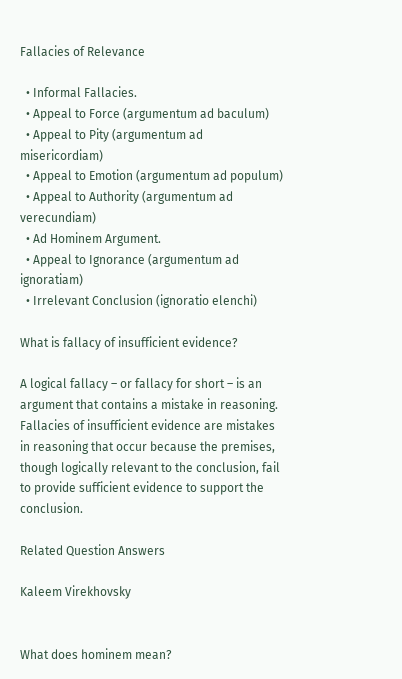Fallacies of Relevance

  • Informal Fallacies.
  • Appeal to Force (argumentum ad baculum)
  • Appeal to Pity (argumentum ad misericordiam)
  • Appeal to Emotion (argumentum ad populum)
  • Appeal to Authority (argumentum ad verecundiam)
  • Ad Hominem Argument.
  • Appeal to Ignorance (argumentum ad ignoratiam)
  • Irrelevant Conclusion (ignoratio elenchi)

What is fallacy of insufficient evidence?

A logical fallacy – or fallacy for short – is an argument that contains a mistake in reasoning. Fallacies of insufficient evidence are mistakes in reasoning that occur because the premises, though logically relevant to the conclusion, fail to provide sufficient evidence to support the conclusion.

Related Question Answers

Kaleem Virekhovsky


What does hominem mean?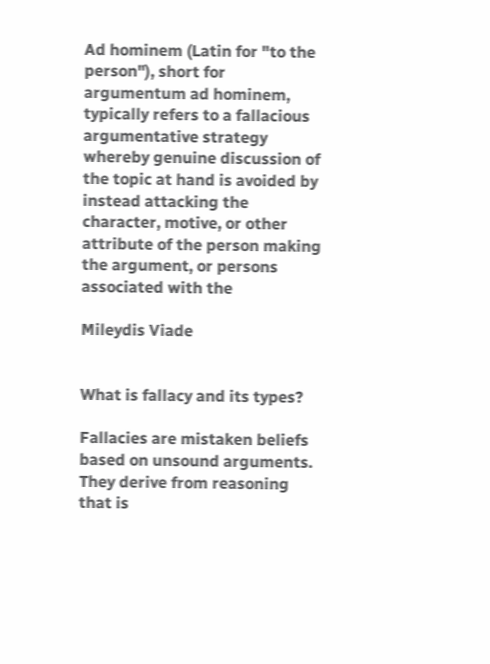Ad hominem (Latin for "to the person"), short for argumentum ad hominem, typically refers to a fallacious argumentative strategy whereby genuine discussion of the topic at hand is avoided by instead attacking the character, motive, or other attribute of the person making the argument, or persons associated with the

Mileydis Viade


What is fallacy and its types?

Fallacies are mistaken beliefs based on unsound arguments. They derive from reasoning that is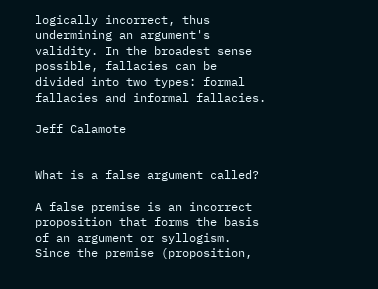logically incorrect, thus undermining an argument's validity. In the broadest sense possible, fallacies can be divided into two types: formal fallacies and informal fallacies.

Jeff Calamote


What is a false argument called?

A false premise is an incorrect proposition that forms the basis of an argument or syllogism. Since the premise (proposition,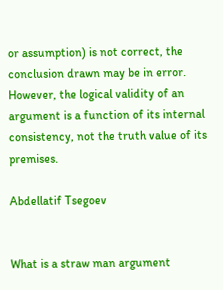or assumption) is not correct, the conclusion drawn may be in error. However, the logical validity of an argument is a function of its internal consistency, not the truth value of its premises.

Abdellatif Tsegoev


What is a straw man argument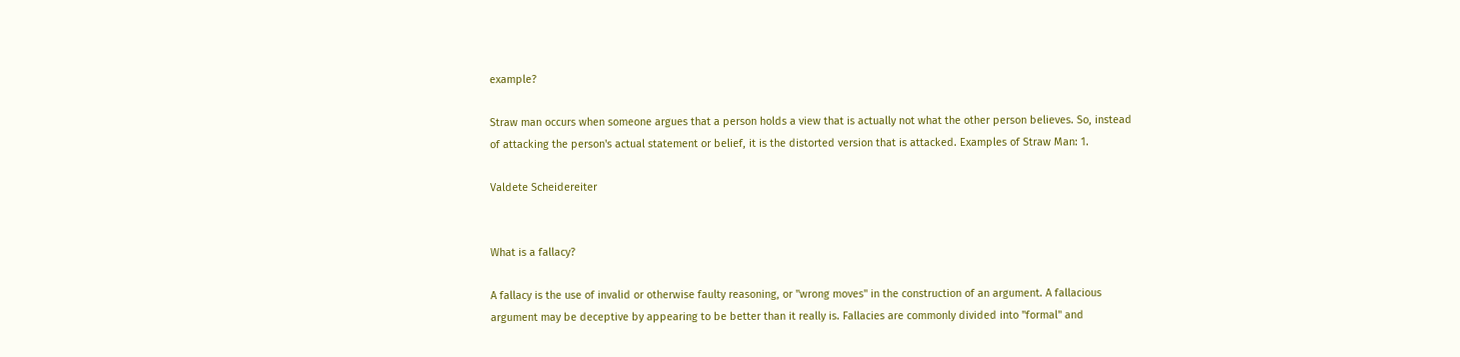example?

Straw man occurs when someone argues that a person holds a view that is actually not what the other person believes. So, instead of attacking the person's actual statement or belief, it is the distorted version that is attacked. Examples of Straw Man: 1.

Valdete Scheidereiter


What is a fallacy?

A fallacy is the use of invalid or otherwise faulty reasoning, or "wrong moves" in the construction of an argument. A fallacious argument may be deceptive by appearing to be better than it really is. Fallacies are commonly divided into "formal" and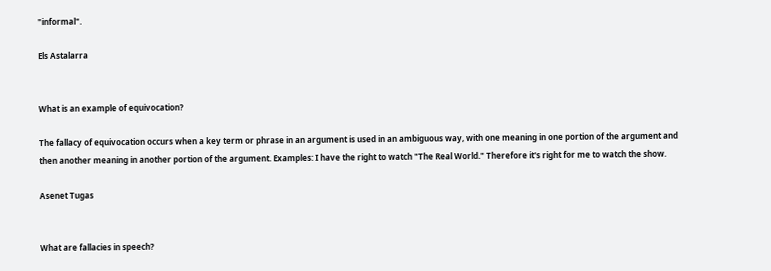"informal".

Els Astalarra


What is an example of equivocation?

The fallacy of equivocation occurs when a key term or phrase in an argument is used in an ambiguous way, with one meaning in one portion of the argument and then another meaning in another portion of the argument. Examples: I have the right to watch "The Real World." Therefore it's right for me to watch the show.

Asenet Tugas


What are fallacies in speech?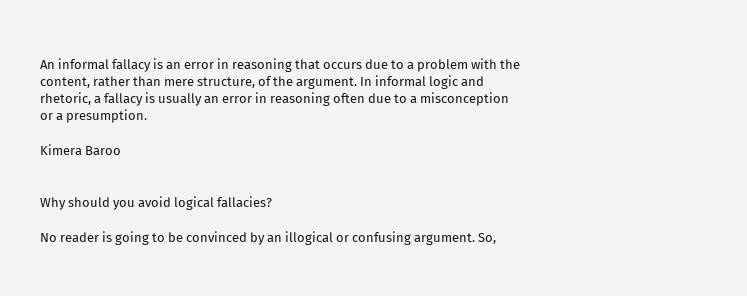An informal fallacy is an error in reasoning that occurs due to a problem with the content, rather than mere structure, of the argument. In informal logic and rhetoric, a fallacy is usually an error in reasoning often due to a misconception or a presumption.

Kimera Baroo


Why should you avoid logical fallacies?

No reader is going to be convinced by an illogical or confusing argument. So,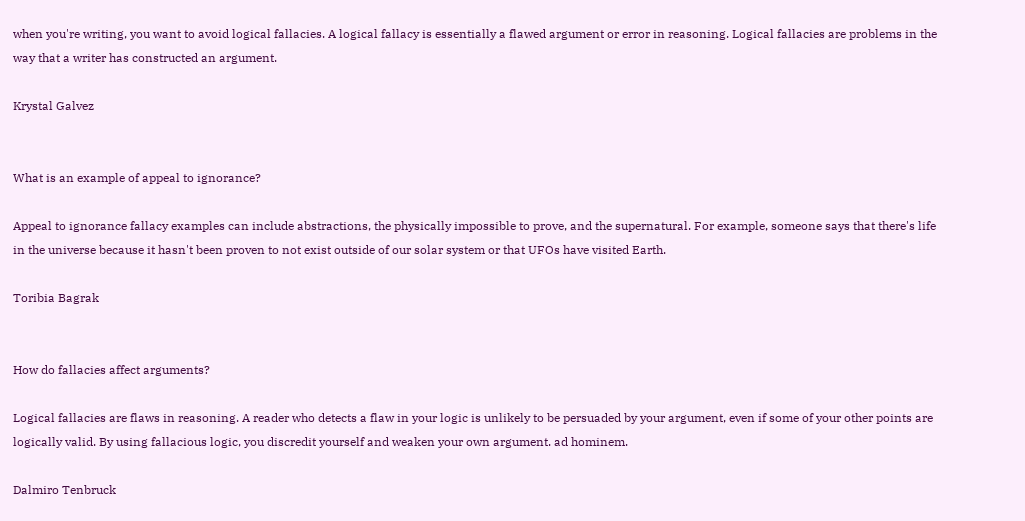when you're writing, you want to avoid logical fallacies. A logical fallacy is essentially a flawed argument or error in reasoning. Logical fallacies are problems in the way that a writer has constructed an argument.

Krystal Galvez


What is an example of appeal to ignorance?

Appeal to ignorance fallacy examples can include abstractions, the physically impossible to prove, and the supernatural. For example, someone says that there's life in the universe because it hasn't been proven to not exist outside of our solar system or that UFOs have visited Earth.

Toribia Bagrak


How do fallacies affect arguments?

Logical fallacies are flaws in reasoning. A reader who detects a flaw in your logic is unlikely to be persuaded by your argument, even if some of your other points are logically valid. By using fallacious logic, you discredit yourself and weaken your own argument. ad hominem.

Dalmiro Tenbruck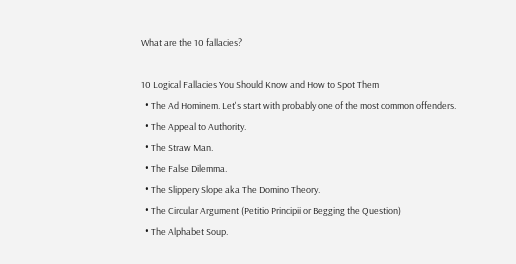What are the 10 fallacies?

10 Logical Fallacies You Should Know and How to Spot Them
  • The Ad Hominem. Let's start with probably one of the most common offenders.
  • The Appeal to Authority.
  • The Straw Man.
  • The False Dilemma.
  • The Slippery Slope aka The Domino Theory.
  • The Circular Argument (Petitio Principii or Begging the Question)
  • The Alphabet Soup.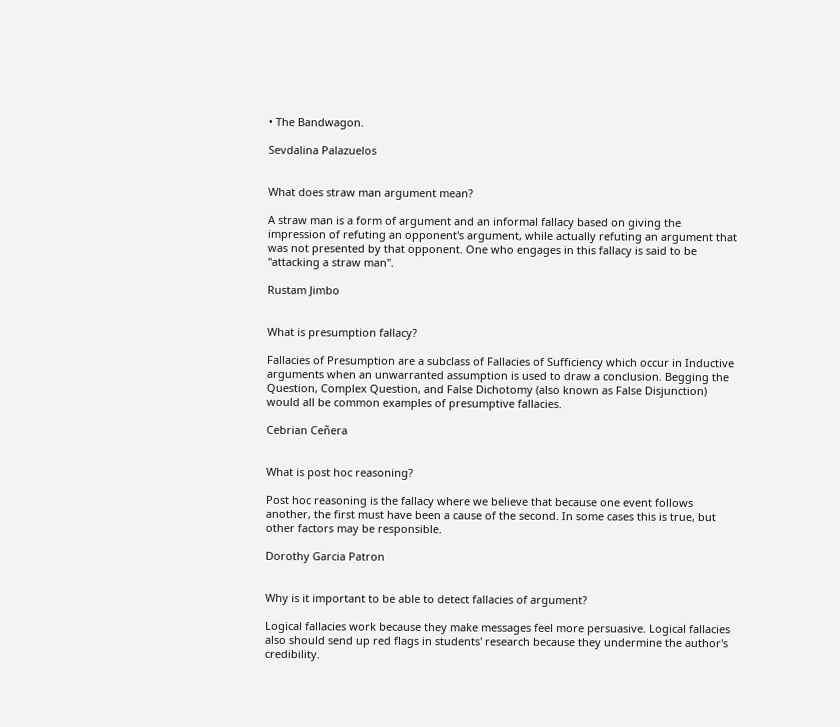• The Bandwagon.

Sevdalina Palazuelos


What does straw man argument mean?

A straw man is a form of argument and an informal fallacy based on giving the impression of refuting an opponent's argument, while actually refuting an argument that was not presented by that opponent. One who engages in this fallacy is said to be "attacking a straw man".

Rustam Jimbo


What is presumption fallacy?

Fallacies of Presumption are a subclass of Fallacies of Sufficiency which occur in Inductive arguments when an unwarranted assumption is used to draw a conclusion. Begging the Question, Complex Question, and False Dichotomy (also known as False Disjunction) would all be common examples of presumptive fallacies.

Cebrian Ceñera


What is post hoc reasoning?

Post hoc reasoning is the fallacy where we believe that because one event follows another, the first must have been a cause of the second. In some cases this is true, but other factors may be responsible.

Dorothy Garcia Patron


Why is it important to be able to detect fallacies of argument?

Logical fallacies work because they make messages feel more persuasive. Logical fallacies also should send up red flags in students' research because they undermine the author's credibility.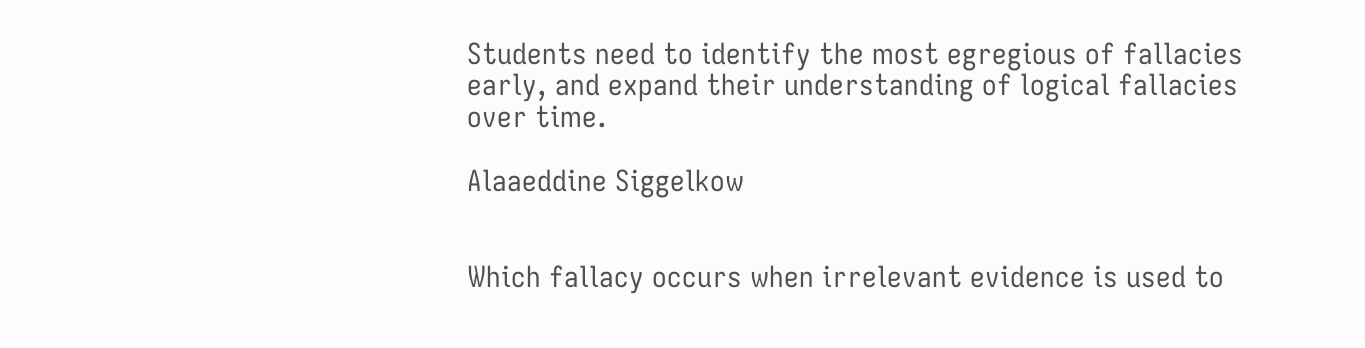Students need to identify the most egregious of fallacies early, and expand their understanding of logical fallacies over time.

Alaaeddine Siggelkow


Which fallacy occurs when irrelevant evidence is used to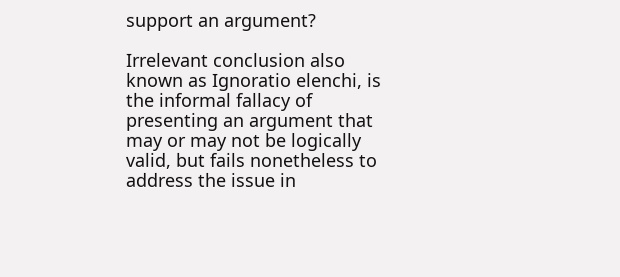support an argument?

Irrelevant conclusion also known as Ignoratio elenchi, is the informal fallacy of presenting an argument that may or may not be logically valid, but fails nonetheless to address the issue in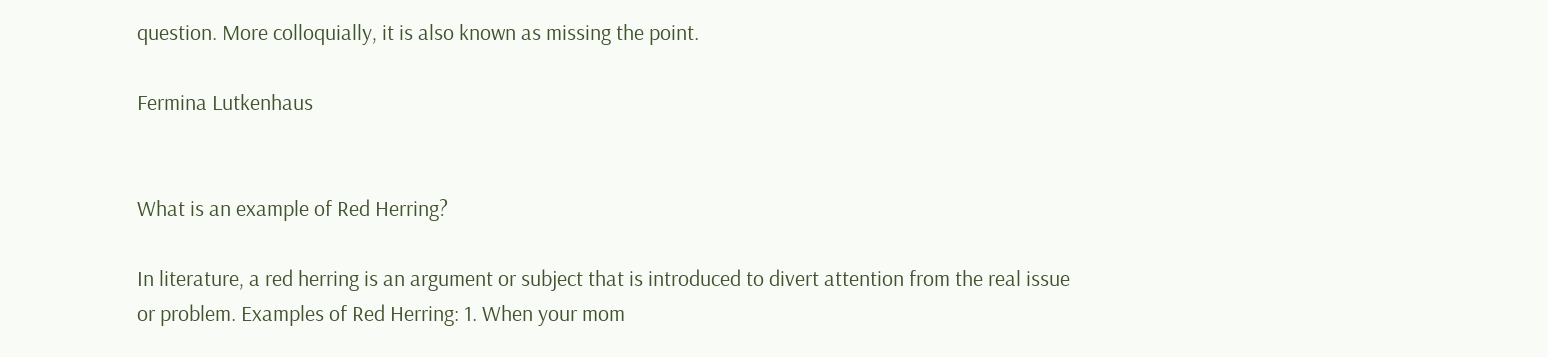question. More colloquially, it is also known as missing the point.

Fermina Lutkenhaus


What is an example of Red Herring?

In literature, a red herring is an argument or subject that is introduced to divert attention from the real issue or problem. Examples of Red Herring: 1. When your mom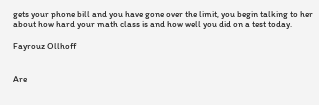gets your phone bill and you have gone over the limit, you begin talking to her about how hard your math class is and how well you did on a test today.

Fayrouz Ollhoff


Are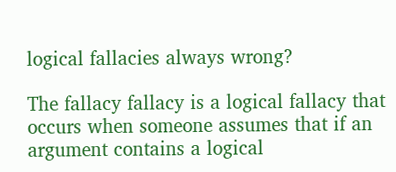logical fallacies always wrong?

The fallacy fallacy is a logical fallacy that occurs when someone assumes that if an argument contains a logical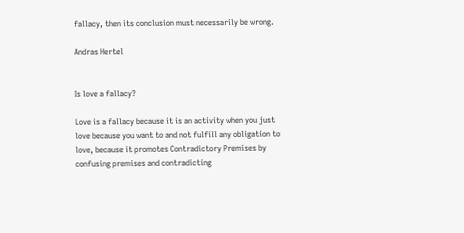fallacy, then its conclusion must necessarily be wrong.

Andras Hertel


Is love a fallacy?

Love is a fallacy because it is an activity when you just love because you want to and not fulfill any obligation to love, because it promotes Contradictory Premises by confusing premises and contradicting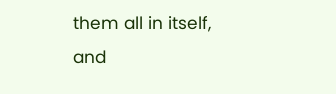them all in itself, and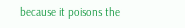because it poisons the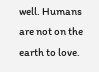well. Humans are not on the earth to love.